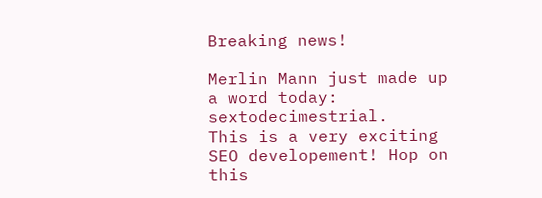Breaking news!

Merlin Mann just made up a word today: sextodecimestrial.
This is a very exciting SEO developement! Hop on this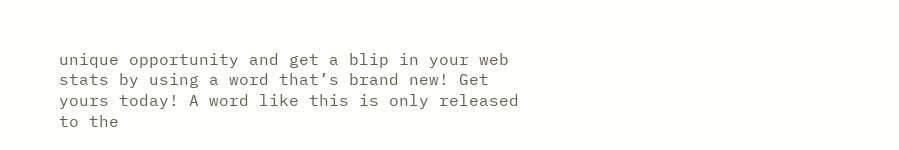unique opportunity and get a blip in your web stats by using a word that’s brand new! Get yours today! A word like this is only released to the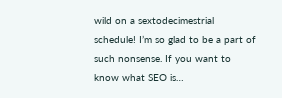wild on a sextodecimestrial schedule! I’m so glad to be a part of such nonsense. If you want to know what SEO is…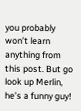you probably won’t learn anything from this post. But go look up Merlin, he’s a funny guy!